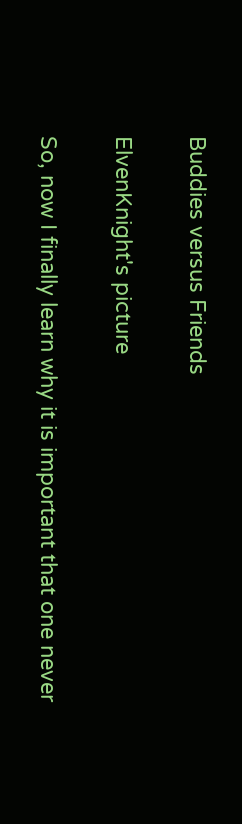Buddies versus Friends

ElvenKnight's picture

So, now I finally learn why it is important that one never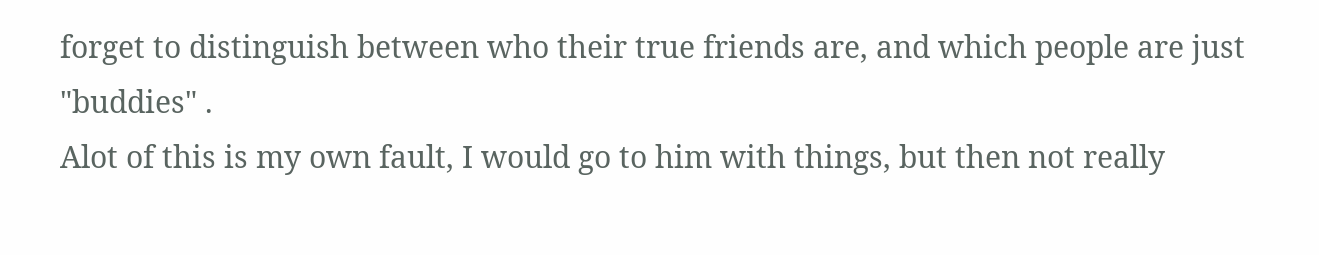forget to distinguish between who their true friends are, and which people are just "buddies" .
Alot of this is my own fault, I would go to him with things, but then not really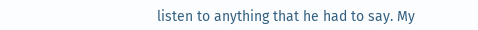listen to anything that he had to say. My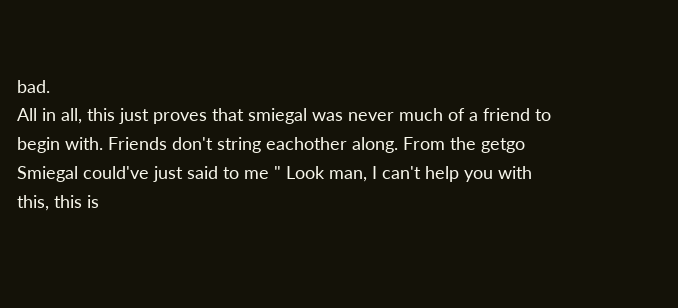bad.
All in all, this just proves that smiegal was never much of a friend to begin with. Friends don't string eachother along. From the getgo Smiegal could've just said to me " Look man, I can't help you with this, this is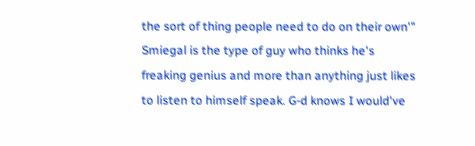the sort of thing people need to do on their own'" Smiegal is the type of guy who thinks he's freaking genius and more than anything just likes to listen to himself speak. G-d knows I would've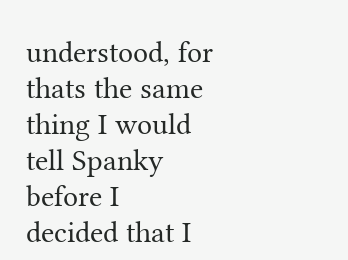understood, for thats the same thing I would tell Spanky before I decided that I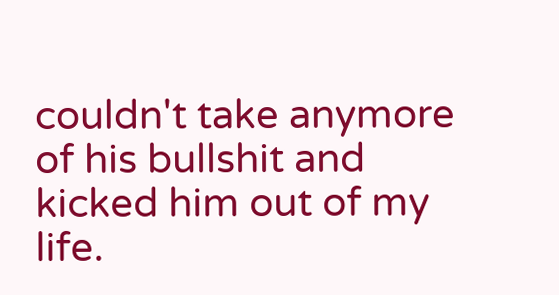couldn't take anymore of his bullshit and kicked him out of my life.